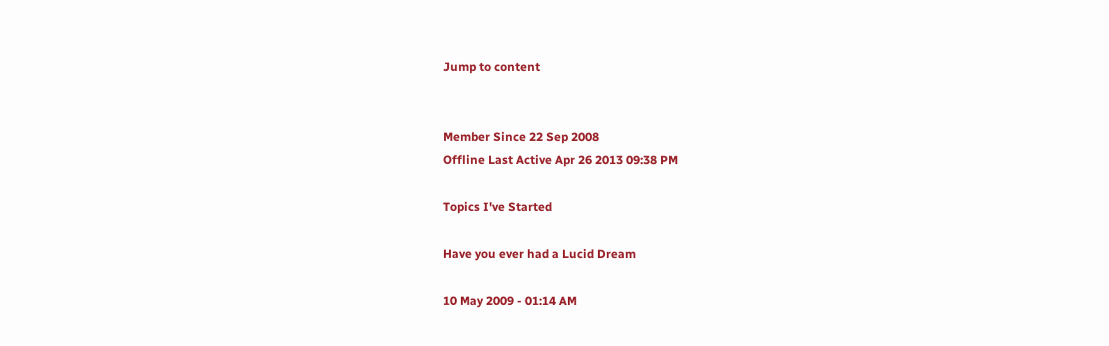Jump to content


Member Since 22 Sep 2008
Offline Last Active Apr 26 2013 09:38 PM

Topics I've Started

Have you ever had a Lucid Dream

10 May 2009 - 01:14 AM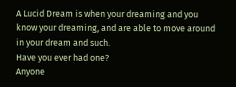A Lucid Dream is when your dreaming and you know your dreaming, and are able to move around in your dream and such.
Have you ever had one?
Anyone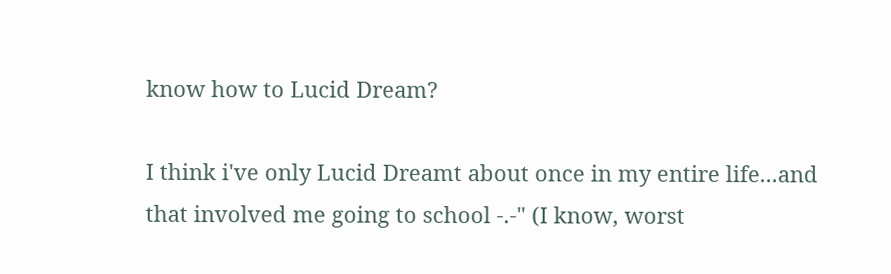know how to Lucid Dream?

I think i've only Lucid Dreamt about once in my entire life...and that involved me going to school -.-" (I know, worst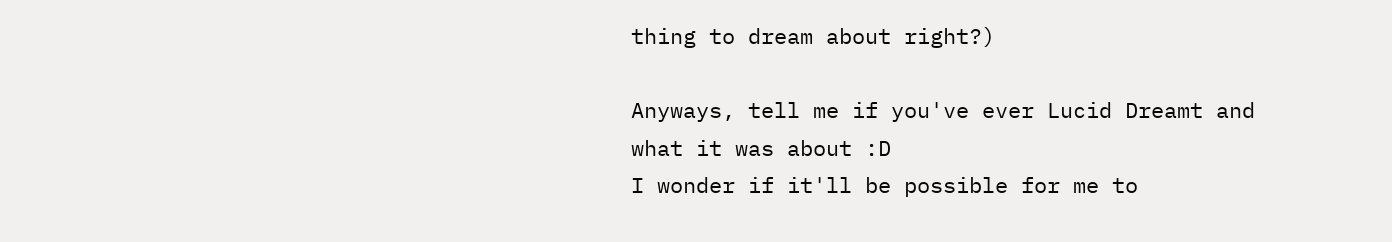thing to dream about right?)

Anyways, tell me if you've ever Lucid Dreamt and what it was about :D
I wonder if it'll be possible for me to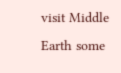visit Middle Earth some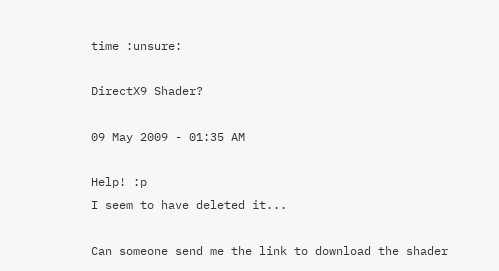time :unsure:

DirectX9 Shader?

09 May 2009 - 01:35 AM

Help! :p
I seem to have deleted it...

Can someone send me the link to download the shader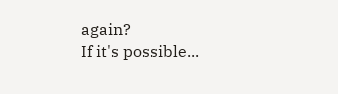again?
If it's possible...